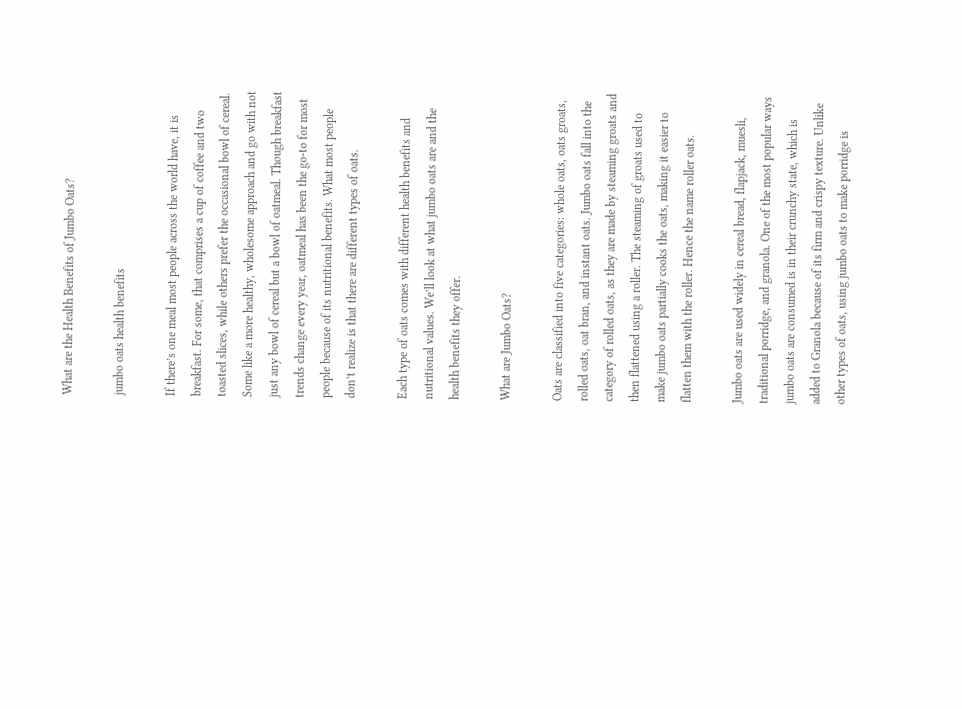What are the Health Benefits of Jumbo Oats?

jumbo oats health benefits

If there’s one meal most people across the world have, it is breakfast. For some, that comprises a cup of coffee and two toasted slices, while others prefer the occasional bowl of cereal. Some like a more healthy, wholesome approach and go with not just any bowl of cereal but a bowl of oatmeal. Though breakfast trends change every year, oatmeal has been the go-to for most people because of its nutritional benefits. What most people don’t realize is that there are different types of oats.

Each type of oats comes with different health benefits and nutritional values. We’ll look at what jumbo oats are and the health benefits they offer.

What are Jumbo Oats?

Oats are classified into five categories: whole oats, oats groats, rolled oats, oat bran, and instant oats. Jumbo oats fall into the category of rolled oats, as they are made by steaming groats and then flattened using a roller. The steaming of groats used to make jumbo oats partially cooks the oats, making it easier to flatten them with the roller. Hence the name roller oats.

Jumbo oats are used widely in cereal bread, flapjack, muesli, traditional porridge, and granola. One of the most popular ways jumbo oats are consumed is in their crunchy state, which is added to Granola because of its firm and crispy texture. Unlike other types of oats, using jumbo oats to make porridge is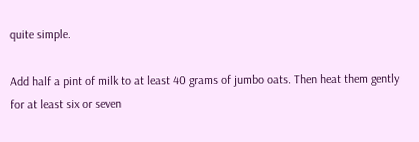quite simple.

Add half a pint of milk to at least 40 grams of jumbo oats. Then heat them gently for at least six or seven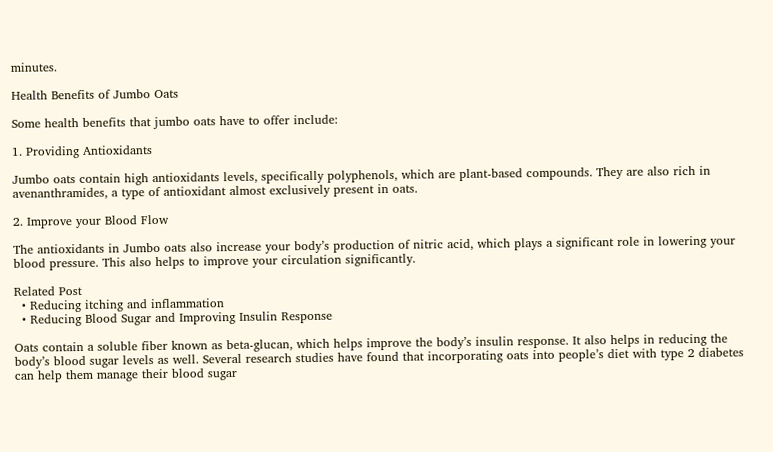minutes.

Health Benefits of Jumbo Oats

Some health benefits that jumbo oats have to offer include:

1. Providing Antioxidants

Jumbo oats contain high antioxidants levels, specifically polyphenols, which are plant-based compounds. They are also rich in avenanthramides, a type of antioxidant almost exclusively present in oats.

2. Improve your Blood Flow

The antioxidants in Jumbo oats also increase your body’s production of nitric acid, which plays a significant role in lowering your blood pressure. This also helps to improve your circulation significantly.

Related Post
  • Reducing itching and inflammation
  • Reducing Blood Sugar and Improving Insulin Response

Oats contain a soluble fiber known as beta-glucan, which helps improve the body’s insulin response. It also helps in reducing the body’s blood sugar levels as well. Several research studies have found that incorporating oats into people’s diet with type 2 diabetes can help them manage their blood sugar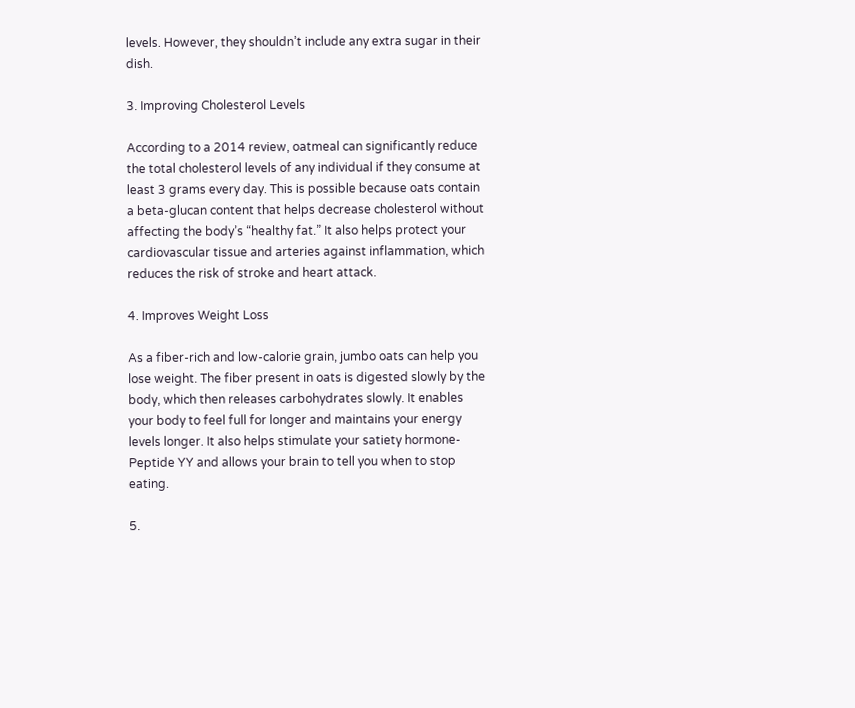levels. However, they shouldn’t include any extra sugar in their dish.

3. Improving Cholesterol Levels

According to a 2014 review, oatmeal can significantly reduce the total cholesterol levels of any individual if they consume at least 3 grams every day. This is possible because oats contain a beta-glucan content that helps decrease cholesterol without affecting the body’s “healthy fat.” It also helps protect your cardiovascular tissue and arteries against inflammation, which reduces the risk of stroke and heart attack.

4. Improves Weight Loss

As a fiber-rich and low-calorie grain, jumbo oats can help you lose weight. The fiber present in oats is digested slowly by the body, which then releases carbohydrates slowly. It enables your body to feel full for longer and maintains your energy levels longer. It also helps stimulate your satiety hormone-Peptide YY and allows your brain to tell you when to stop eating.

5.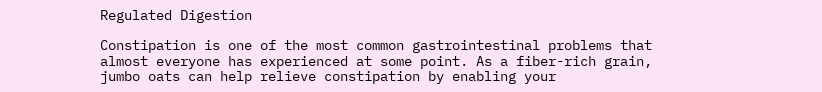Regulated Digestion

Constipation is one of the most common gastrointestinal problems that almost everyone has experienced at some point. As a fiber-rich grain, jumbo oats can help relieve constipation by enabling your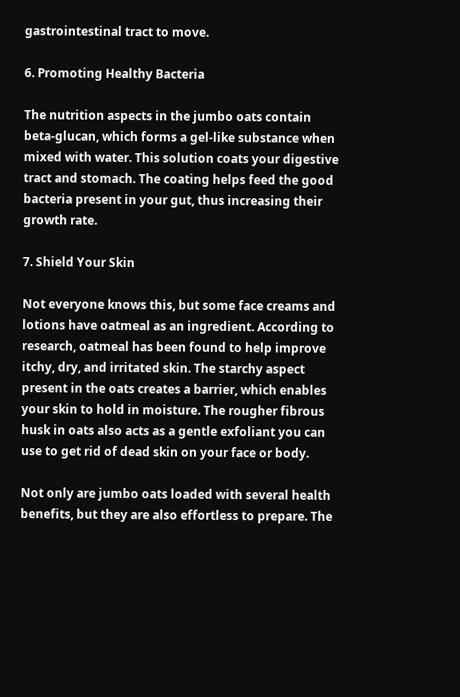gastrointestinal tract to move.

6. Promoting Healthy Bacteria

The nutrition aspects in the jumbo oats contain beta-glucan, which forms a gel-like substance when mixed with water. This solution coats your digestive tract and stomach. The coating helps feed the good bacteria present in your gut, thus increasing their growth rate.

7. Shield Your Skin

Not everyone knows this, but some face creams and lotions have oatmeal as an ingredient. According to research, oatmeal has been found to help improve itchy, dry, and irritated skin. The starchy aspect present in the oats creates a barrier, which enables your skin to hold in moisture. The rougher fibrous husk in oats also acts as a gentle exfoliant you can use to get rid of dead skin on your face or body.

Not only are jumbo oats loaded with several health benefits, but they are also effortless to prepare. The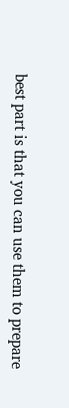best part is that you can use them to prepare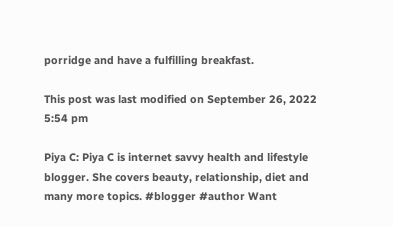porridge and have a fulfilling breakfast.

This post was last modified on September 26, 2022 5:54 pm

Piya C: Piya C is internet savvy health and lifestyle blogger. She covers beauty, relationship, diet and many more topics. #blogger #author Want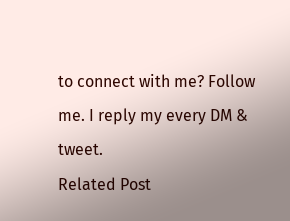to connect with me? Follow me. I reply my every DM & tweet.
Related Post